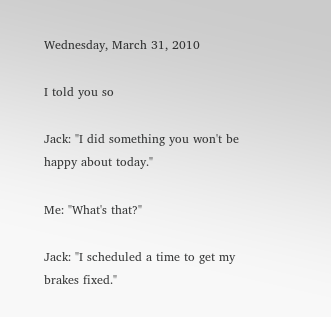Wednesday, March 31, 2010

I told you so

Jack: "I did something you won't be happy about today."

Me: "What's that?"

Jack: "I scheduled a time to get my brakes fixed."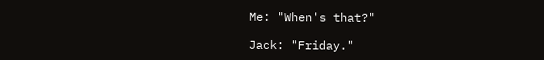Me: "When's that?"

Jack: "Friday."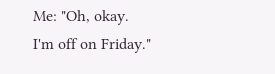Me: "Oh, okay. I'm off on Friday."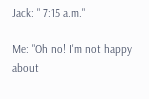Jack: " 7:15 a.m."

Me: "Oh no! I'm not happy about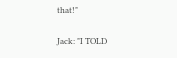that!"

Jack: "I TOLD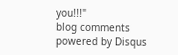you!!!"
blog comments powered by Disqus